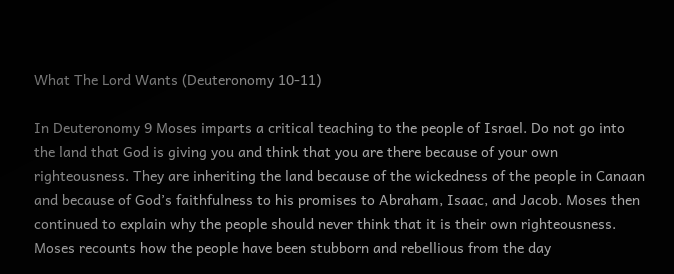What The Lord Wants (Deuteronomy 10-11)

In Deuteronomy 9 Moses imparts a critical teaching to the people of Israel. Do not go into the land that God is giving you and think that you are there because of your own righteousness. They are inheriting the land because of the wickedness of the people in Canaan and because of God’s faithfulness to his promises to Abraham, Isaac, and Jacob. Moses then continued to explain why the people should never think that it is their own righteousness. Moses recounts how the people have been stubborn and rebellious from the day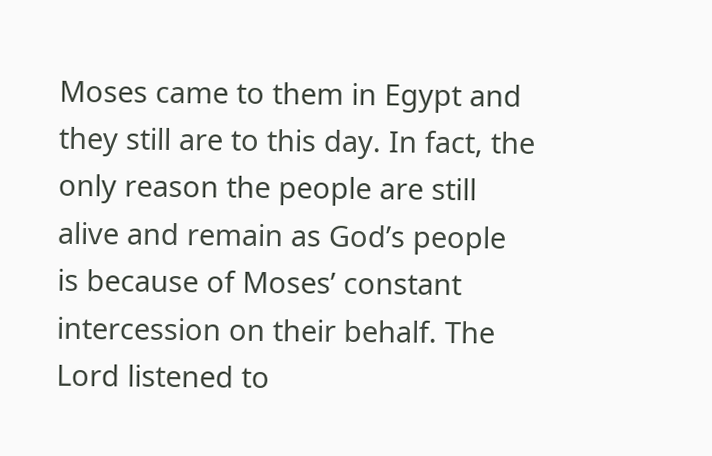Moses came to them in Egypt and they still are to this day. In fact, the only reason the people are still alive and remain as God’s people is because of Moses’ constant intercession on their behalf. The Lord listened to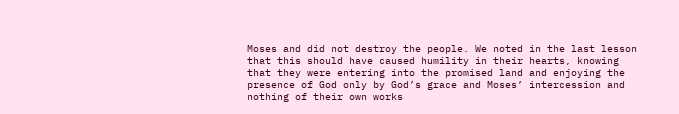Moses and did not destroy the people. We noted in the last lesson that this should have caused humility in their hearts, knowing that they were entering into the promised land and enjoying the presence of God only by God’s grace and Moses’ intercession and nothing of their own works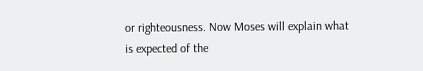or righteousness. Now Moses will explain what is expected of the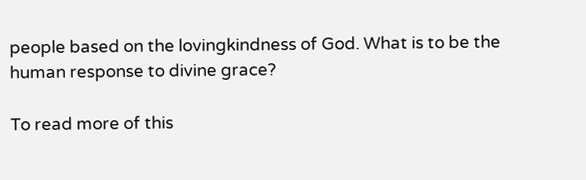people based on the lovingkindness of God. What is to be the human response to divine grace?

To read more of this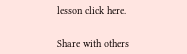lesson click here.


Share with others